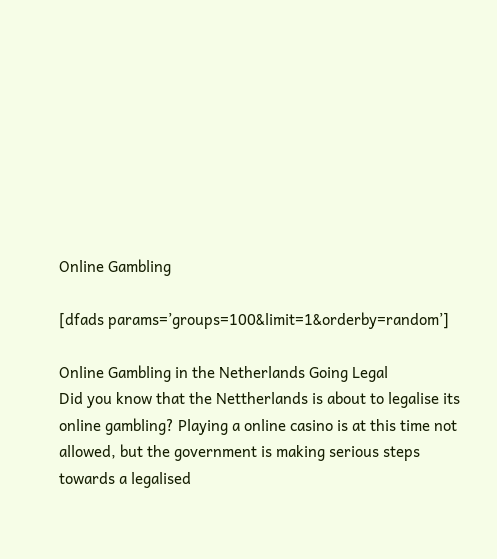Online Gambling

[dfads params=’groups=100&limit=1&orderby=random’]

Online Gambling in the Netherlands Going Legal
Did you know that the Nettherlands is about to legalise its online gambling? Playing a online casino is at this time not allowed, but the government is making serious steps towards a legalised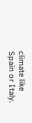climate like Spain or Italy.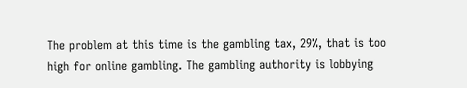The problem at this time is the gambling tax, 29%, that is too high for online gambling. The gambling authority is lobbying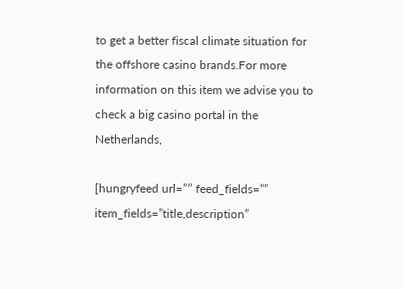to get a better fiscal climate situation for the offshore casino brands.For more information on this item we advise you to check a big casino portal in the Netherlands,

[hungryfeed url=”″ feed_fields=”” item_fields=”title,description”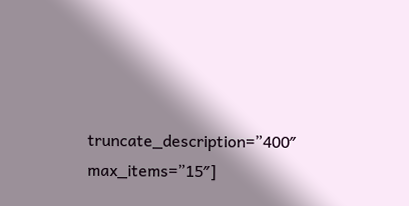truncate_description=”400″ max_items=”15″]